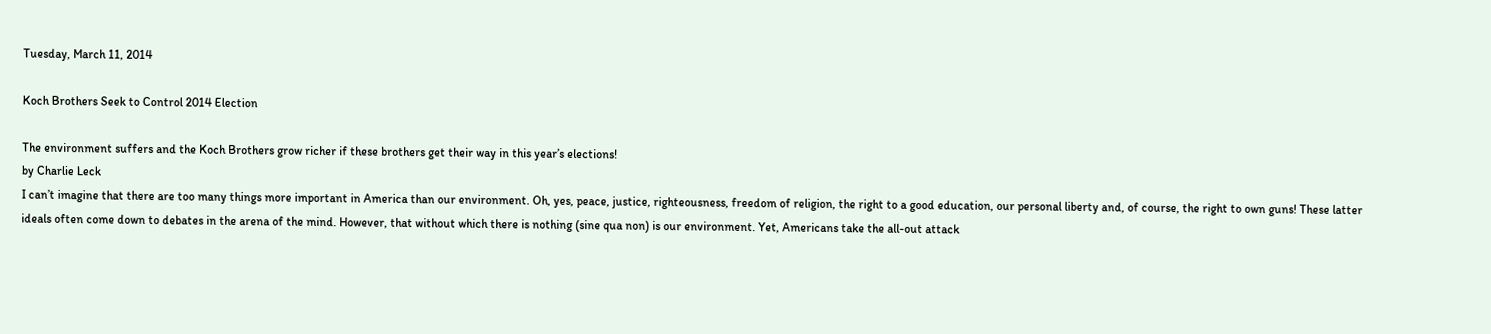Tuesday, March 11, 2014

Koch Brothers Seek to Control 2014 Election

The environment suffers and the Koch Brothers grow richer if these brothers get their way in this year’s elections!
by Charlie Leck
I can’t imagine that there are too many things more important in America than our environment. Oh, yes, peace, justice, righteousness, freedom of religion, the right to a good education, our personal liberty and, of course, the right to own guns! These latter ideals often come down to debates in the arena of the mind. However, that without which there is nothing (sine qua non) is our environment. Yet, Americans take the all-out attack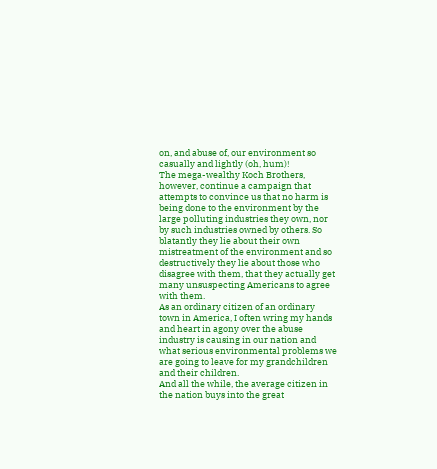on, and abuse of, our environment so casually and lightly (oh, hum)!
The mega-wealthy Koch Brothers, however, continue a campaign that attempts to convince us that no harm is being done to the environment by the large polluting industries they own, nor by such industries owned by others. So blatantly they lie about their own mistreatment of the environment and so destructively they lie about those who disagree with them, that they actually get many unsuspecting Americans to agree with them.
As an ordinary citizen of an ordinary town in America, I often wring my hands and heart in agony over the abuse industry is causing in our nation and what serious environmental problems we are going to leave for my grandchildren and their children.
And all the while, the average citizen in the nation buys into the great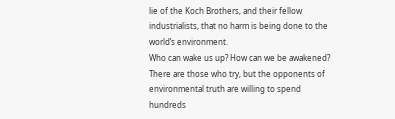lie of the Koch Brothers, and their fellow industrialists, that no harm is being done to the world’s environment.
Who can wake us up? How can we be awakened?
There are those who try, but the opponents of environmental truth are willing to spend hundreds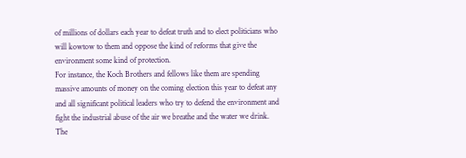of millions of dollars each year to defeat truth and to elect politicians who will kowtow to them and oppose the kind of reforms that give the environment some kind of protection.
For instance, the Koch Brothers and fellows like them are spending massive amounts of money on the coming election this year to defeat any and all significant political leaders who try to defend the environment and fight the industrial abuse of the air we breathe and the water we drink. The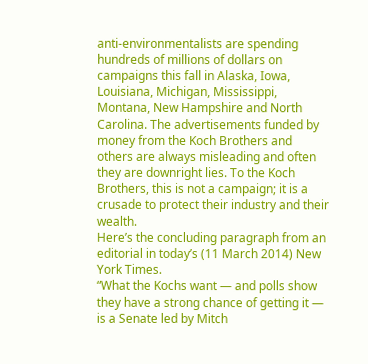anti-environmentalists are spending hundreds of millions of dollars on campaigns this fall in Alaska, Iowa, Louisiana, Michigan, Mississippi, Montana, New Hampshire and North Carolina. The advertisements funded by money from the Koch Brothers and others are always misleading and often they are downright lies. To the Koch Brothers, this is not a campaign; it is a crusade to protect their industry and their wealth.
Here’s the concluding paragraph from an editorial in today’s (11 March 2014) New York Times.
“What the Kochs want — and polls show they have a strong chance of getting it — is a Senate led by Mitch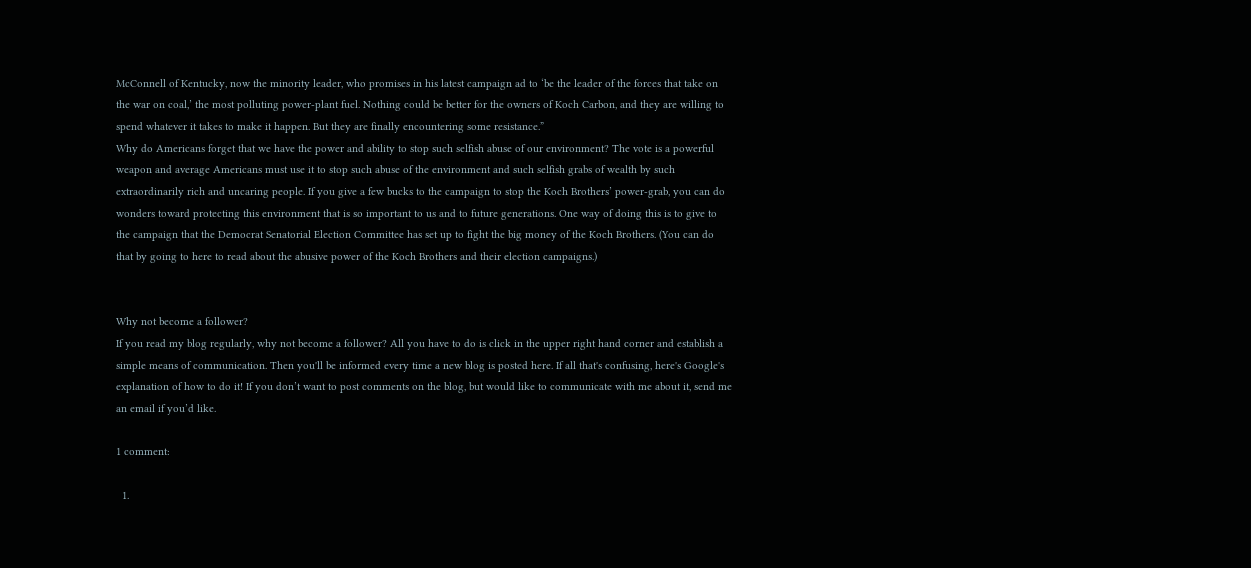McConnell of Kentucky, now the minority leader, who promises in his latest campaign ad to ‘be the leader of the forces that take on the war on coal,’ the most polluting power-plant fuel. Nothing could be better for the owners of Koch Carbon, and they are willing to spend whatever it takes to make it happen. But they are finally encountering some resistance.”
Why do Americans forget that we have the power and ability to stop such selfish abuse of our environment? The vote is a powerful weapon and average Americans must use it to stop such abuse of the environment and such selfish grabs of wealth by such extraordinarily rich and uncaring people. If you give a few bucks to the campaign to stop the Koch Brothers’ power-grab, you can do wonders toward protecting this environment that is so important to us and to future generations. One way of doing this is to give to the campaign that the Democrat Senatorial Election Committee has set up to fight the big money of the Koch Brothers. (You can do that by going to here to read about the abusive power of the Koch Brothers and their election campaigns.)


Why not become a follower?
If you read my blog regularly, why not become a follower? All you have to do is click in the upper right hand corner and establish a simple means of communication. Then you'll be informed every time a new blog is posted here. If all that's confusing, here's Google's explanation of how to do it! If you don’t want to post comments on the blog, but would like to communicate with me about it, send me an email if you’d like.

1 comment:

  1.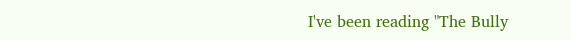I've been reading "The Bully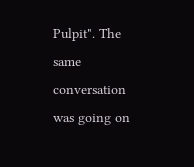Pulpit". The same conversation was going on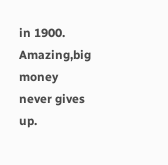in 1900. Amazing,big money never gives up.